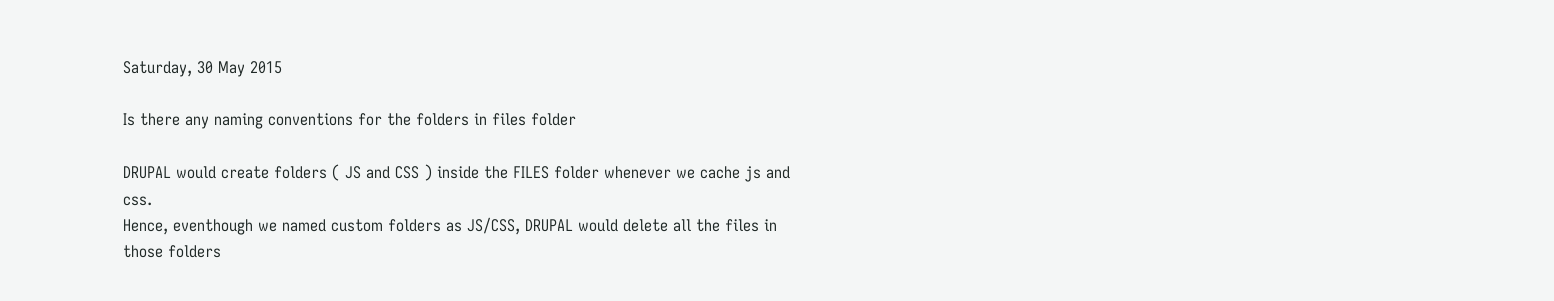Saturday, 30 May 2015

Is there any naming conventions for the folders in files folder

DRUPAL would create folders ( JS and CSS ) inside the FILES folder whenever we cache js and css.
Hence, eventhough we named custom folders as JS/CSS, DRUPAL would delete all the files in those folders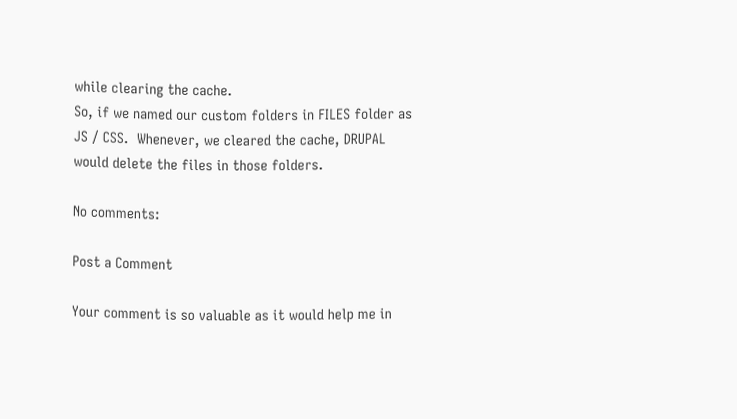while clearing the cache.
So, if we named our custom folders in FILES folder as JS / CSS.  Whenever, we cleared the cache, DRUPAL would delete the files in those folders.

No comments:

Post a Comment

Your comment is so valuable as it would help me in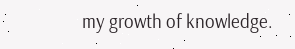my growth of knowledge.